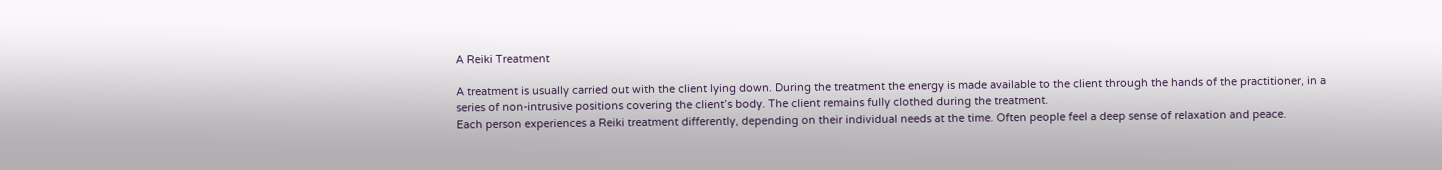A Reiki Treatment

A treatment is usually carried out with the client lying down. During the treatment the energy is made available to the client through the hands of the practitioner, in a series of non-intrusive positions covering the client’s body. The client remains fully clothed during the treatment.
Each person experiences a Reiki treatment differently, depending on their individual needs at the time. Often people feel a deep sense of relaxation and peace.